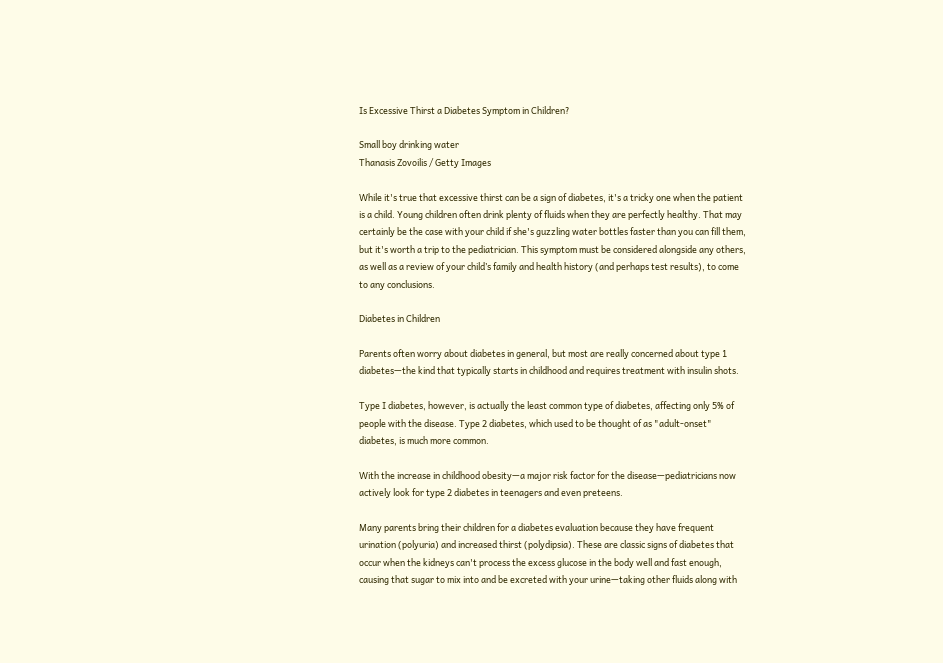Is Excessive Thirst a Diabetes Symptom in Children?

Small boy drinking water
Thanasis Zovoilis / Getty Images

While it's true that excessive thirst can be a sign of diabetes, it's a tricky one when the patient is a child. Young children often drink plenty of fluids when they are perfectly healthy. That may certainly be the case with your child if she's guzzling water bottles faster than you can fill them, but it's worth a trip to the pediatrician. This symptom must be considered alongside any others, as well as a review of your child’s family and health history (and perhaps test results), to come to any conclusions.

Diabetes in Children

Parents often worry about diabetes in general, but most are really concerned about type 1 diabetes—the kind that typically starts in childhood and requires treatment with insulin shots.

Type I diabetes, however, is actually the least common type of diabetes, affecting only 5% of people with the disease. Type 2 diabetes, which used to be thought of as "adult-onset" diabetes, is much more common.

With the increase in childhood obesity—a major risk factor for the disease—pediatricians now actively look for type 2 diabetes in teenagers and even preteens.

Many parents bring their children for a diabetes evaluation because they have frequent urination (polyuria) and increased thirst (polydipsia). These are classic signs of diabetes that occur when the kidneys can't process the excess glucose in the body well and fast enough, causing that sugar to mix into and be excreted with your urine—taking other fluids along with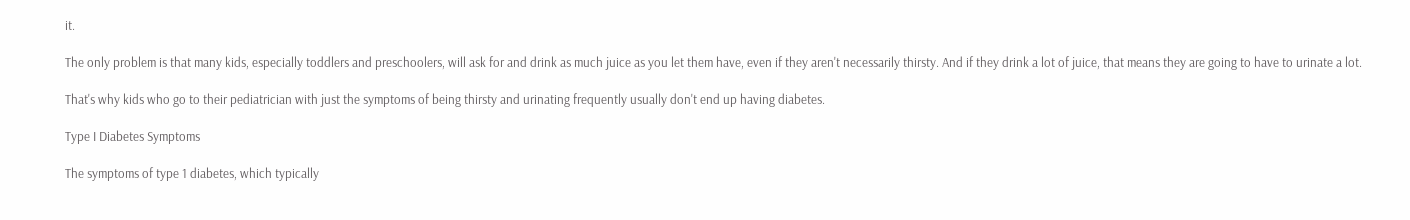it.

The only problem is that many kids, especially toddlers and preschoolers, will ask for and drink as much juice as you let them have, even if they aren't necessarily thirsty. And if they drink a lot of juice, that means they are going to have to urinate a lot.

That's why kids who go to their pediatrician with just the symptoms of being thirsty and urinating frequently usually don't end up having diabetes.

Type I Diabetes Symptoms

The symptoms of type 1 diabetes, which typically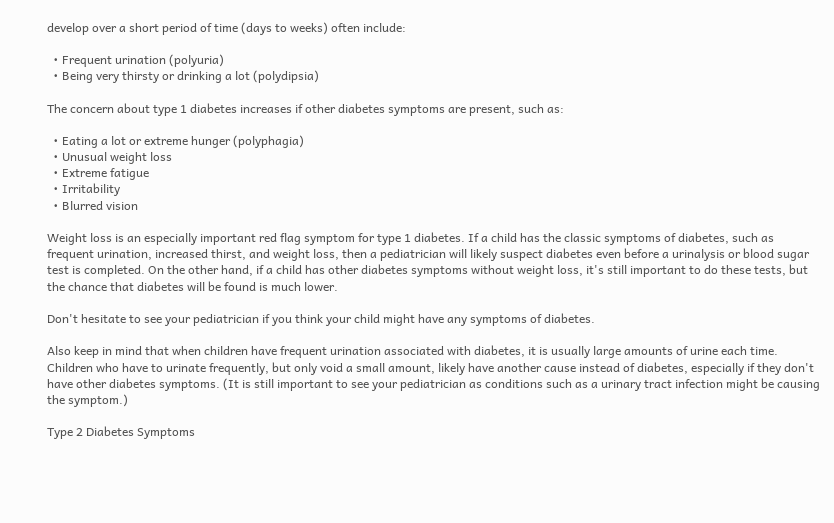develop over a short period of time (days to weeks) often include:

  • Frequent urination (polyuria)
  • Being very thirsty or drinking a lot (polydipsia)

The concern about type 1 diabetes increases if other diabetes symptoms are present, such as:

  • Eating a lot or extreme hunger (polyphagia)
  • Unusual weight loss
  • Extreme fatigue
  • Irritability
  • Blurred vision

Weight loss is an especially important red flag symptom for type 1 diabetes. If a child has the classic symptoms of diabetes, such as frequent urination, increased thirst, and weight loss, then a pediatrician will likely suspect diabetes even before a urinalysis or blood sugar test is completed. On the other hand, if a child has other diabetes symptoms without weight loss, it's still important to do these tests, but the chance that diabetes will be found is much lower.

Don't hesitate to see your pediatrician if you think your child might have any symptoms of diabetes.

Also keep in mind that when children have frequent urination associated with diabetes, it is usually large amounts of urine each time. Children who have to urinate frequently, but only void a small amount, likely have another cause instead of diabetes, especially if they don't have other diabetes symptoms. (It is still important to see your pediatrician as conditions such as a urinary tract infection might be causing the symptom.)

Type 2 Diabetes Symptoms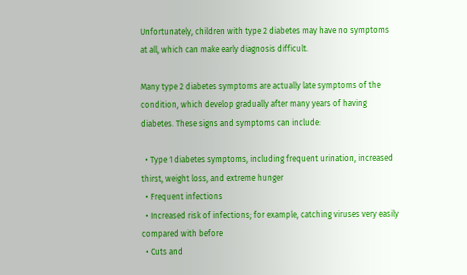Unfortunately, children with type 2 diabetes may have no symptoms at all, which can make early diagnosis difficult.

Many type 2 diabetes symptoms are actually late symptoms of the condition, which develop gradually after many years of having diabetes. These signs and symptoms can include:

  • Type 1 diabetes symptoms, including frequent urination, increased thirst, weight loss, and extreme hunger
  • Frequent infections
  • Increased risk of infections; for example, catching viruses very easily compared with before
  • Cuts and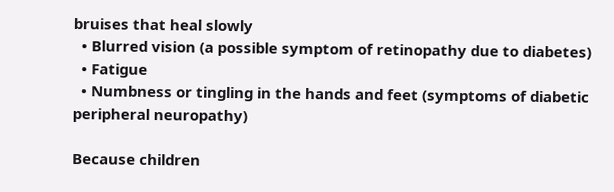bruises that heal slowly
  • Blurred vision (a possible symptom of retinopathy due to diabetes)
  • Fatigue
  • Numbness or tingling in the hands and feet (symptoms of diabetic peripheral neuropathy)

Because children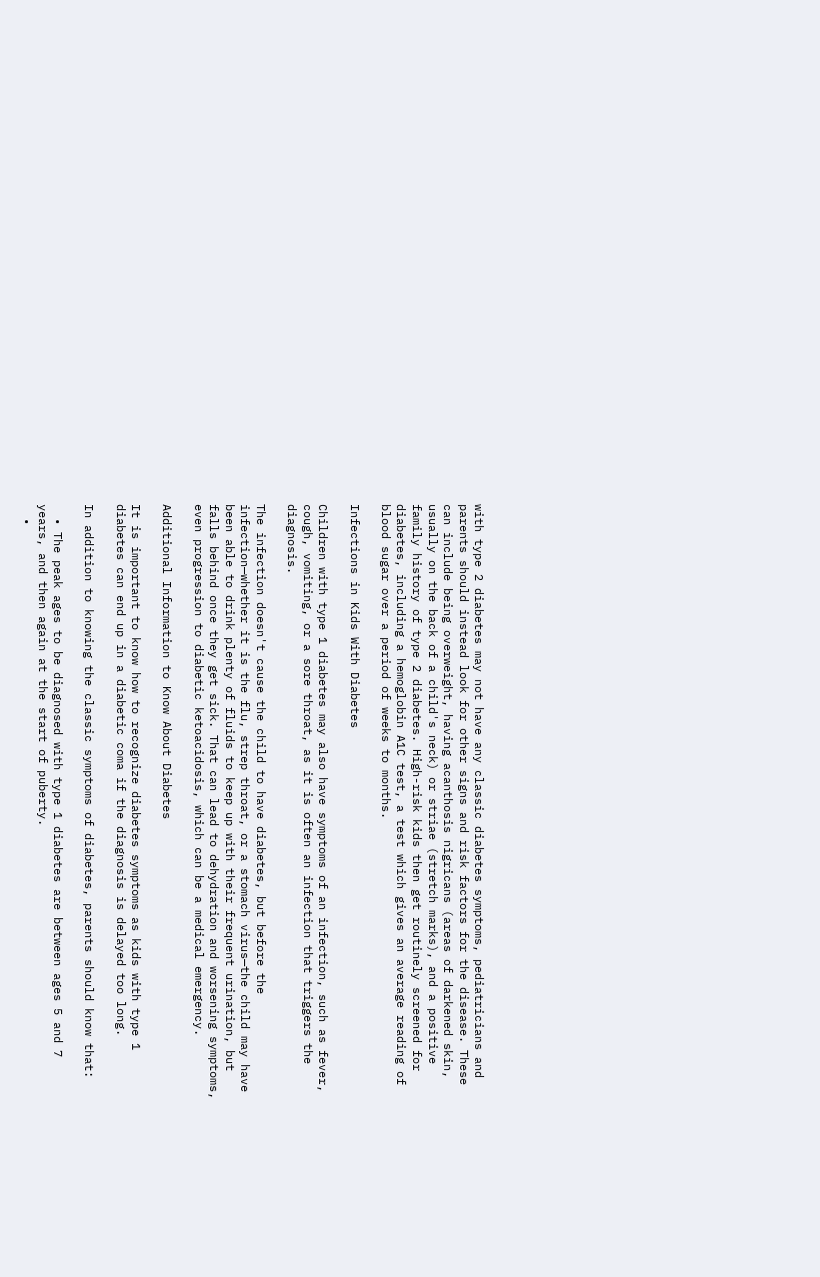with type 2 diabetes may not have any classic diabetes symptoms, pediatricians and parents should instead look for other signs and risk factors for the disease. These can include being overweight, having acanthosis nigricans (areas of darkened skin, usually on the back of a child's neck) or striae (stretch marks), and a positive family history of type 2 diabetes. High-risk kids then get routinely screened for diabetes, including a hemoglobin A1C test, a test which gives an average reading of blood sugar over a period of weeks to months.

Infections in Kids With Diabetes

Children with type 1 diabetes may also have symptoms of an infection, such as fever, cough, vomiting, or a sore throat, as it is often an infection that triggers the diagnosis.

The infection doesn't cause the child to have diabetes, but before the infection—whether it is the flu, strep throat, or a stomach virus—the child may have been able to drink plenty of fluids to keep up with their frequent urination, but falls behind once they get sick. That can lead to dehydration and worsening symptoms, even progression to diabetic ketoacidosis, which can be a medical emergency.

Additional Information to Know About Diabetes

It is important to know how to recognize diabetes symptoms as kids with type 1 diabetes can end up in a diabetic coma if the diagnosis is delayed too long.

In addition to knowing the classic symptoms of diabetes, parents should know that:

  • The peak ages to be diagnosed with type 1 diabetes are between ages 5 and 7 years, and then again at the start of puberty.
  •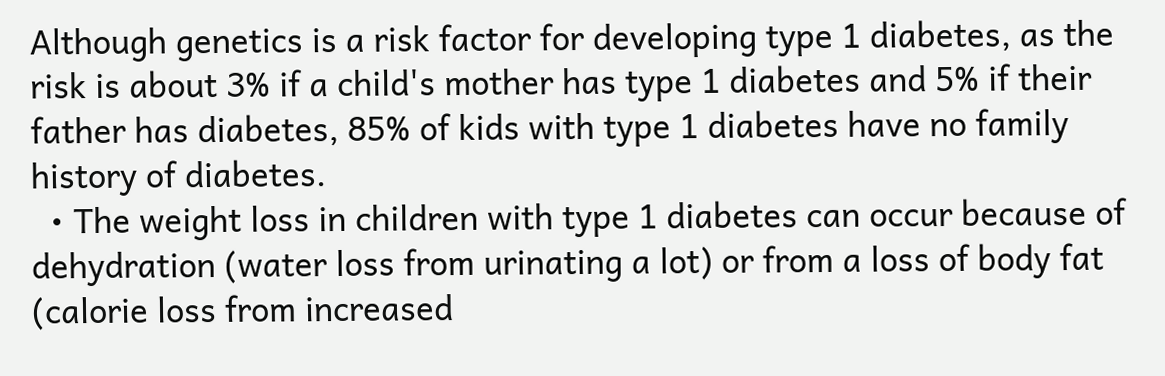Although genetics is a risk factor for developing type 1 diabetes, as the risk is about 3% if a child's mother has type 1 diabetes and 5% if their father has diabetes, 85% of kids with type 1 diabetes have no family history of diabetes.
  • The weight loss in children with type 1 diabetes can occur because of dehydration (water loss from urinating a lot) or from a loss of body fat (calorie loss from increased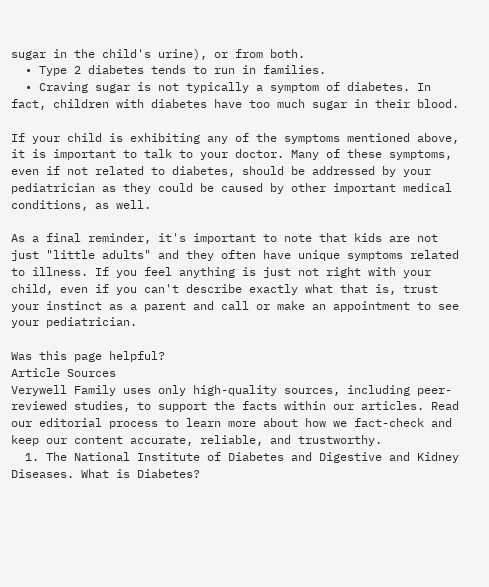sugar in the child's urine), or from both.
  • Type 2 diabetes tends to run in families.
  • Craving sugar is not typically a symptom of diabetes. In fact, children with diabetes have too much sugar in their blood.

If your child is exhibiting any of the symptoms mentioned above, it is important to talk to your doctor. Many of these symptoms, even if not related to diabetes, should be addressed by your pediatrician as they could be caused by other important medical conditions, as well.

As a final reminder, it's important to note that kids are not just "little adults" and they often have unique symptoms related to illness. If you feel anything is just not right with your child, even if you can't describe exactly what that is, trust your instinct as a parent and call or make an appointment to see your pediatrician.

Was this page helpful?
Article Sources
Verywell Family uses only high-quality sources, including peer-reviewed studies, to support the facts within our articles. Read our editorial process to learn more about how we fact-check and keep our content accurate, reliable, and trustworthy.
  1. The National Institute of Diabetes and Digestive and Kidney Diseases. What is Diabetes?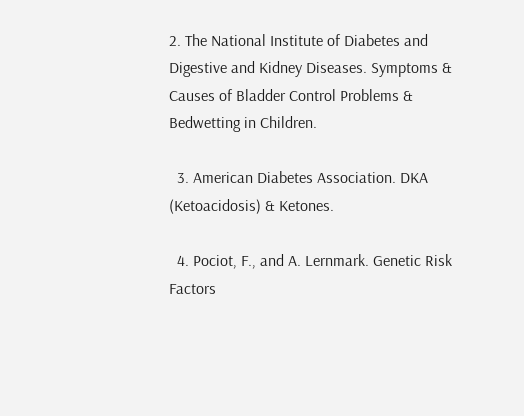2. The National Institute of Diabetes and Digestive and Kidney Diseases. Symptoms & Causes of Bladder Control Problems & Bedwetting in Children.

  3. American Diabetes Association. DKA (Ketoacidosis) & Ketones.

  4. Pociot, F., and A. Lernmark. Genetic Risk Factors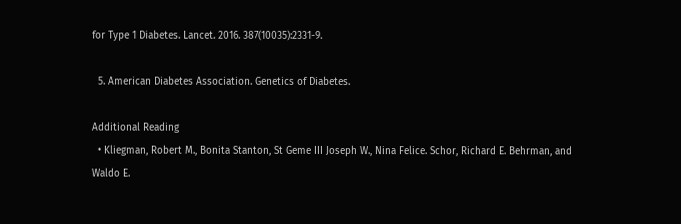for Type 1 Diabetes. Lancet. 2016. 387(10035):2331-9.

  5. American Diabetes Association. Genetics of Diabetes.

Additional Reading
  • Kliegman, Robert M., Bonita Stanton, St Geme III Joseph W., Nina Felice. Schor, Richard E. Behrman, and Waldo E.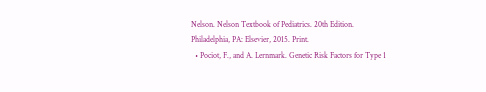Nelson. Nelson Textbook of Pediatrics. 20th Edition. Philadelphia, PA: Elsevier, 2015. Print.
  • Pociot, F., and A. Lernmark. Genetic Risk Factors for Type 1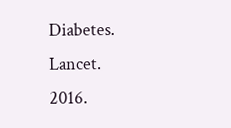Diabetes. Lancet. 2016.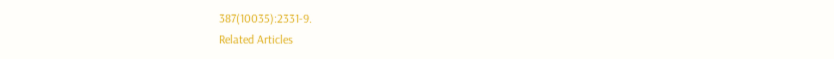387(10035):2331-9.
Related Articles